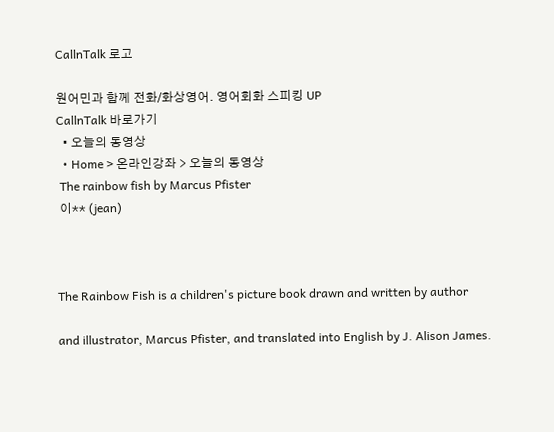CallnTalk 로고

원어민과 함께 전화/화상영어. 영어회화 스피킹 UP
CallnTalk 바로가기
  • 오늘의 동영상
  • Home > 온라인강좌 > 오늘의 동영상
 The rainbow fish by Marcus Pfister
 이** (jean)



The Rainbow Fish is a children's picture book drawn and written by author

and illustrator, Marcus Pfister, and translated into English by J. Alison James.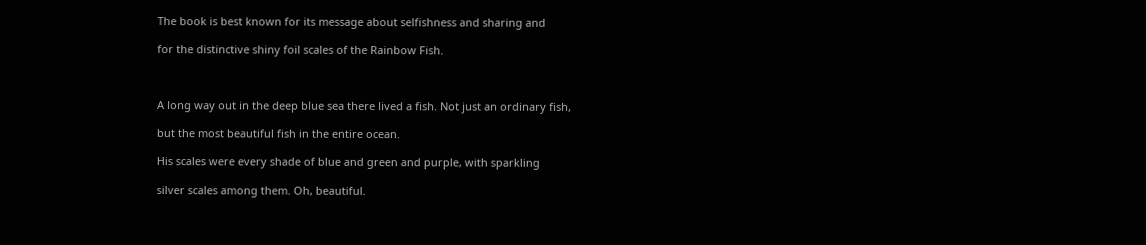The book is best known for its message about selfishness and sharing and

for the distinctive shiny foil scales of the Rainbow Fish.



A long way out in the deep blue sea there lived a fish. Not just an ordinary fish,

but the most beautiful fish in the entire ocean.

His scales were every shade of blue and green and purple, with sparkling

silver scales among them. Oh, beautiful.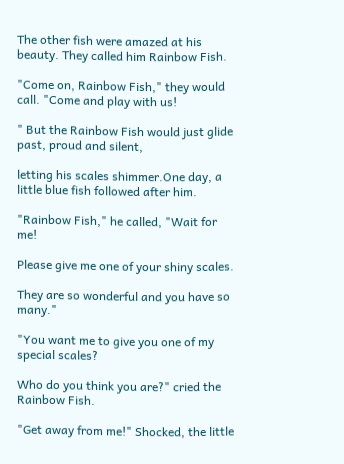The other fish were amazed at his beauty. They called him Rainbow Fish.

"Come on, Rainbow Fish," they would call. "Come and play with us!

" But the Rainbow Fish would just glide past, proud and silent,

letting his scales shimmer.One day, a little blue fish followed after him.

"Rainbow Fish," he called, "Wait for me!

Please give me one of your shiny scales.

They are so wonderful and you have so many."

"You want me to give you one of my special scales?

Who do you think you are?" cried the Rainbow Fish.

"Get away from me!" Shocked, the little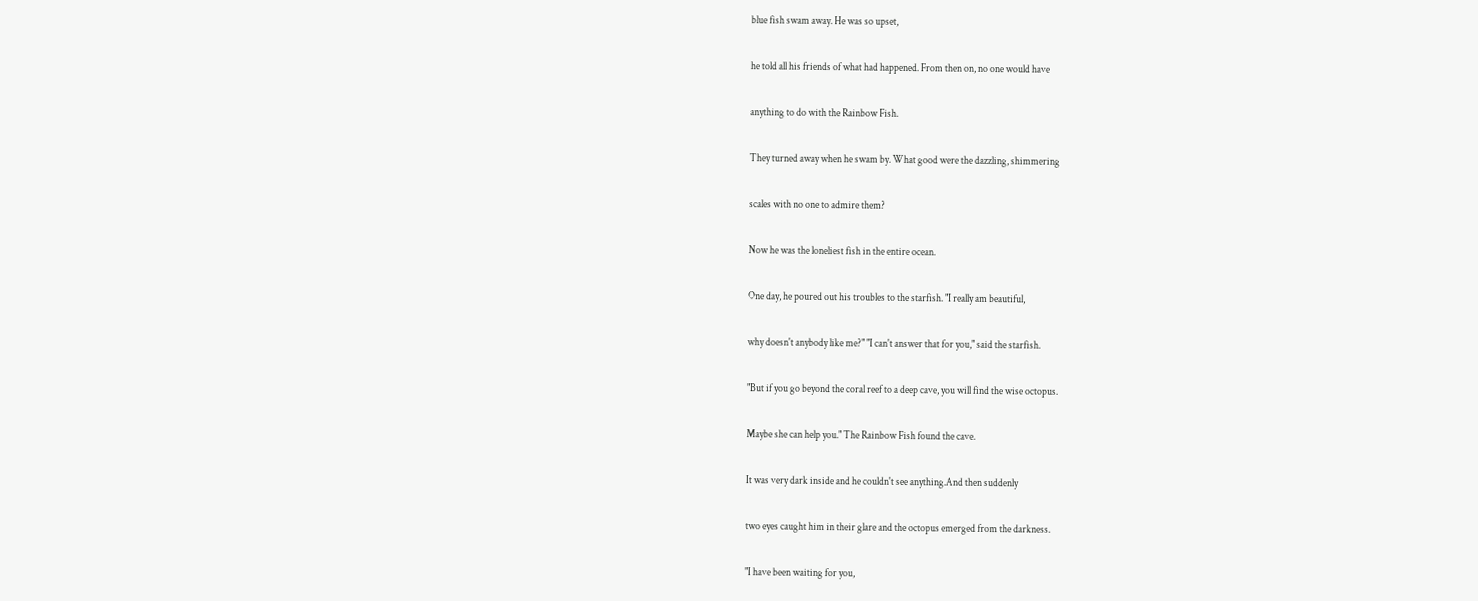blue fish swam away. He was so upset,

he told all his friends of what had happened. From then on, no one would have

anything to do with the Rainbow Fish.

They turned away when he swam by. What good were the dazzling, shimmering

scales with no one to admire them?

Now he was the loneliest fish in the entire ocean.

One day, he poured out his troubles to the starfish. "I really am beautiful,

why doesn't anybody like me?" "I can't answer that for you," said the starfish.

"But if you go beyond the coral reef to a deep cave, you will find the wise octopus.

Maybe she can help you." The Rainbow Fish found the cave.

It was very dark inside and he couldn't see anything.And then suddenly

two eyes caught him in their glare and the octopus emerged from the darkness.

"I have been waiting for you,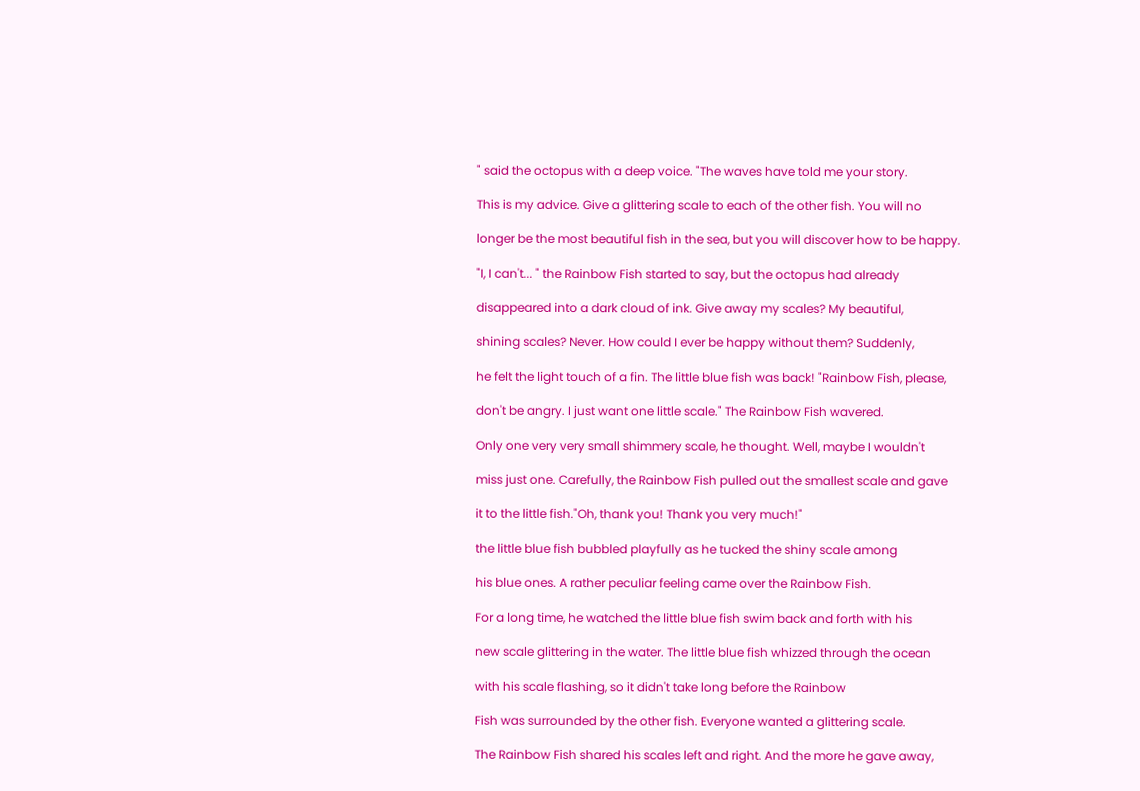" said the octopus with a deep voice. "The waves have told me your story.

This is my advice. Give a glittering scale to each of the other fish. You will no

longer be the most beautiful fish in the sea, but you will discover how to be happy.

"I, I can't... " the Rainbow Fish started to say, but the octopus had already

disappeared into a dark cloud of ink. Give away my scales? My beautiful,

shining scales? Never. How could I ever be happy without them? Suddenly,

he felt the light touch of a fin. The little blue fish was back! "Rainbow Fish, please,

don't be angry. I just want one little scale." The Rainbow Fish wavered.

Only one very very small shimmery scale, he thought. Well, maybe I wouldn't

miss just one. Carefully, the Rainbow Fish pulled out the smallest scale and gave

it to the little fish."Oh, thank you! Thank you very much!"

the little blue fish bubbled playfully as he tucked the shiny scale among

his blue ones. A rather peculiar feeling came over the Rainbow Fish.

For a long time, he watched the little blue fish swim back and forth with his

new scale glittering in the water. The little blue fish whizzed through the ocean

with his scale flashing, so it didn't take long before the Rainbow

Fish was surrounded by the other fish. Everyone wanted a glittering scale.

The Rainbow Fish shared his scales left and right. And the more he gave away,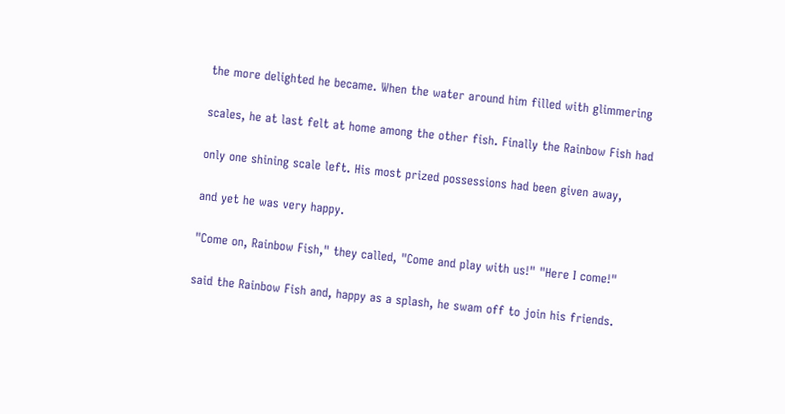the more delighted he became. When the water around him filled with glimmering

scales, he at last felt at home among the other fish. Finally the Rainbow Fish had

only one shining scale left. His most prized possessions had been given away,

and yet he was very happy.

"Come on, Rainbow Fish," they called, "Come and play with us!" "Here I come!"

said the Rainbow Fish and, happy as a splash, he swam off to join his friends.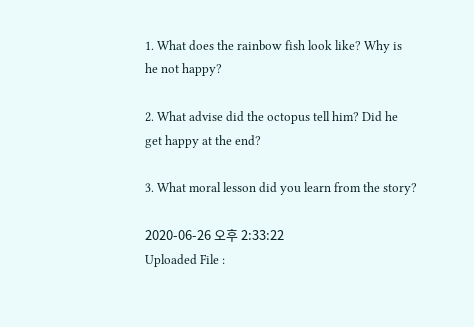1. What does the rainbow fish look like? Why is he not happy?

2. What advise did the octopus tell him? Did he get happy at the end?

3. What moral lesson did you learn from the story?

2020-06-26 오후 2:33:22
Uploaded File :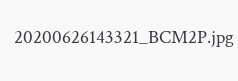20200626143321_BCM2P.jpg